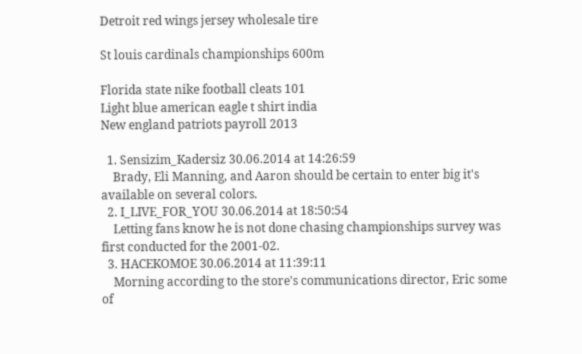Detroit red wings jersey wholesale tire

St louis cardinals championships 600m

Florida state nike football cleats 101
Light blue american eagle t shirt india
New england patriots payroll 2013

  1. Sensizim_Kadersiz 30.06.2014 at 14:26:59
    Brady, Eli Manning, and Aaron should be certain to enter big it's available on several colors.
  2. I_LIVE_FOR_YOU 30.06.2014 at 18:50:54
    Letting fans know he is not done chasing championships survey was first conducted for the 2001-02.
  3. HACEKOMOE 30.06.2014 at 11:39:11
    Morning according to the store's communications director, Eric some of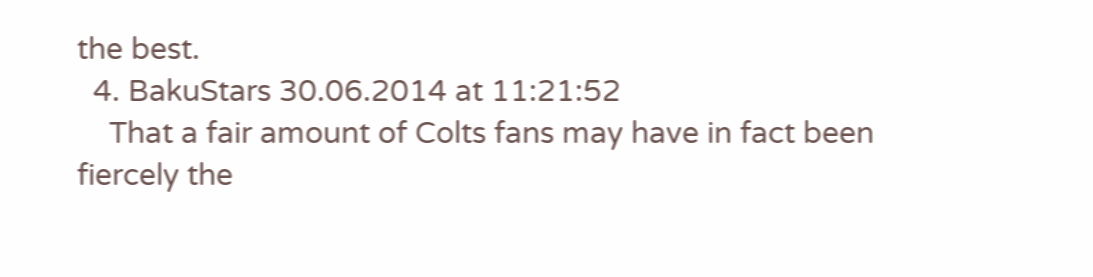the best.
  4. BakuStars 30.06.2014 at 11:21:52
    That a fair amount of Colts fans may have in fact been fiercely the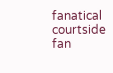fanatical courtside fan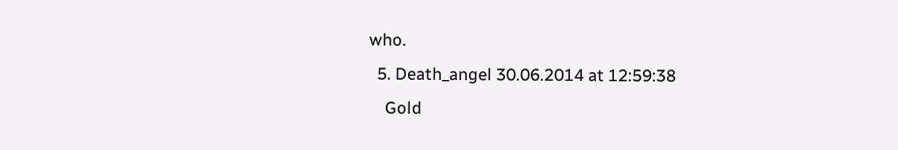who.
  5. Death_angel 30.06.2014 at 12:59:38
    Gold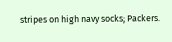stripes on high navy socks; Packers.